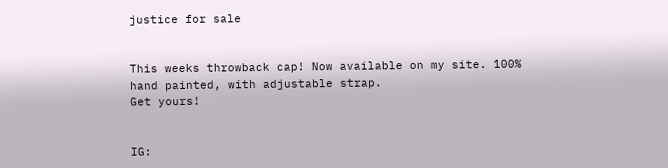justice for sale


This weeks throwback cap! Now available on my site. 100% hand painted, with adjustable strap.
Get yours!


IG: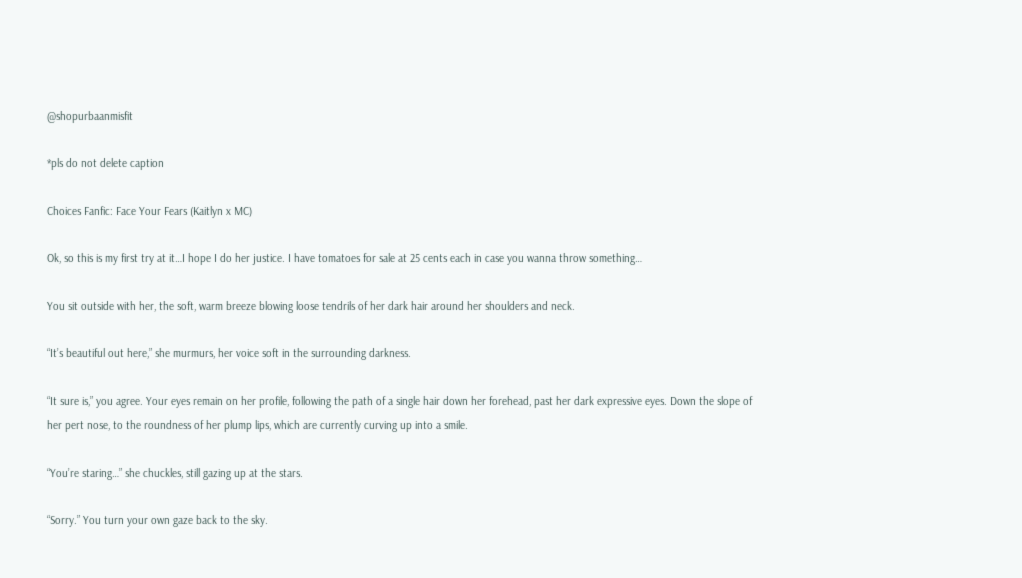@shopurbaanmisfit

*pls do not delete caption

Choices Fanfic: Face Your Fears (Kaitlyn x MC)

Ok, so this is my first try at it…I hope I do her justice. I have tomatoes for sale at 25 cents each in case you wanna throw something…

You sit outside with her, the soft, warm breeze blowing loose tendrils of her dark hair around her shoulders and neck.

“It’s beautiful out here,” she murmurs, her voice soft in the surrounding darkness.

“It sure is,” you agree. Your eyes remain on her profile, following the path of a single hair down her forehead, past her dark expressive eyes. Down the slope of her pert nose, to the roundness of her plump lips, which are currently curving up into a smile.

“You’re staring…” she chuckles, still gazing up at the stars.

“Sorry.” You turn your own gaze back to the sky.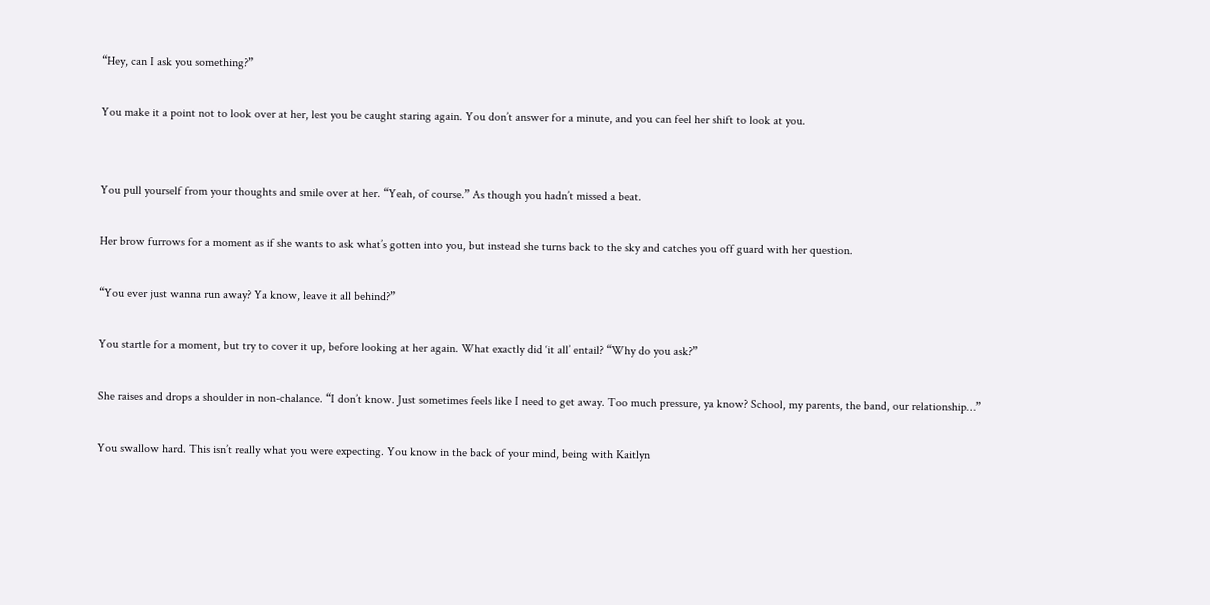“Hey, can I ask you something?”

You make it a point not to look over at her, lest you be caught staring again. You don’t answer for a minute, and you can feel her shift to look at you.


You pull yourself from your thoughts and smile over at her. “Yeah, of course.” As though you hadn’t missed a beat.

Her brow furrows for a moment as if she wants to ask what’s gotten into you, but instead she turns back to the sky and catches you off guard with her question.

“You ever just wanna run away? Ya know, leave it all behind?”

You startle for a moment, but try to cover it up, before looking at her again. What exactly did ‘it all’ entail? “Why do you ask?”

She raises and drops a shoulder in non-chalance. “I don’t know. Just sometimes feels like I need to get away. Too much pressure, ya know? School, my parents, the band, our relationship…”

You swallow hard. This isn’t really what you were expecting. You know in the back of your mind, being with Kaitlyn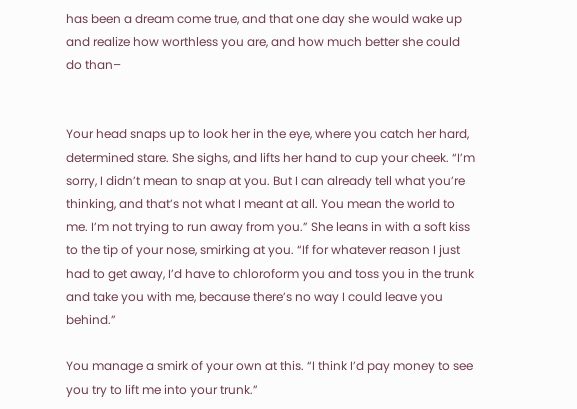has been a dream come true, and that one day she would wake up and realize how worthless you are, and how much better she could do than–


Your head snaps up to look her in the eye, where you catch her hard, determined stare. She sighs, and lifts her hand to cup your cheek. “I’m sorry, I didn’t mean to snap at you. But I can already tell what you’re thinking, and that’s not what I meant at all. You mean the world to me. I’m not trying to run away from you.” She leans in with a soft kiss to the tip of your nose, smirking at you. “If for whatever reason I just had to get away, I’d have to chloroform you and toss you in the trunk and take you with me, because there’s no way I could leave you behind.”

You manage a smirk of your own at this. “I think I’d pay money to see you try to lift me into your trunk.”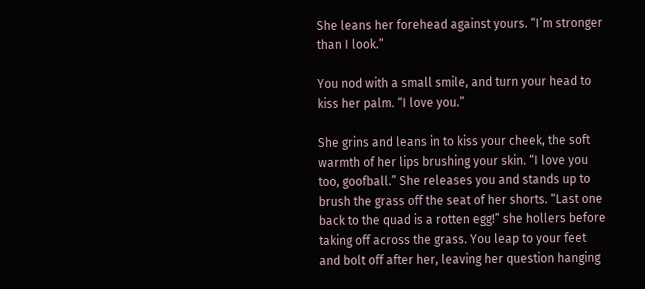She leans her forehead against yours. “I’m stronger than I look.”

You nod with a small smile, and turn your head to kiss her palm. “I love you.”

She grins and leans in to kiss your cheek, the soft warmth of her lips brushing your skin. “I love you too, goofball.” She releases you and stands up to brush the grass off the seat of her shorts. “Last one back to the quad is a rotten egg!” she hollers before taking off across the grass. You leap to your feet and bolt off after her, leaving her question hanging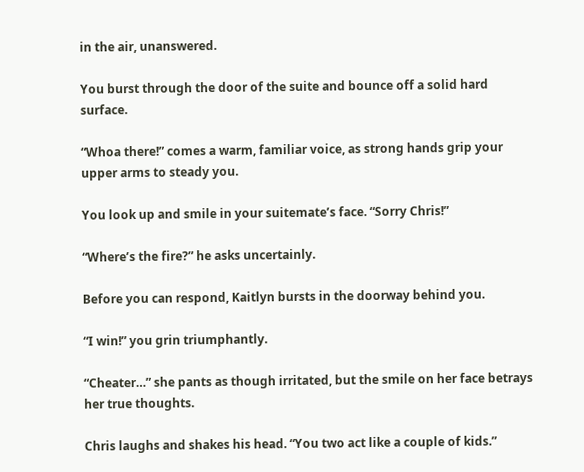in the air, unanswered.

You burst through the door of the suite and bounce off a solid hard surface.

“Whoa there!” comes a warm, familiar voice, as strong hands grip your upper arms to steady you.

You look up and smile in your suitemate’s face. “Sorry Chris!”

“Where’s the fire?” he asks uncertainly.

Before you can respond, Kaitlyn bursts in the doorway behind you.

“I win!” you grin triumphantly.

“Cheater…” she pants as though irritated, but the smile on her face betrays her true thoughts.

Chris laughs and shakes his head. “You two act like a couple of kids.”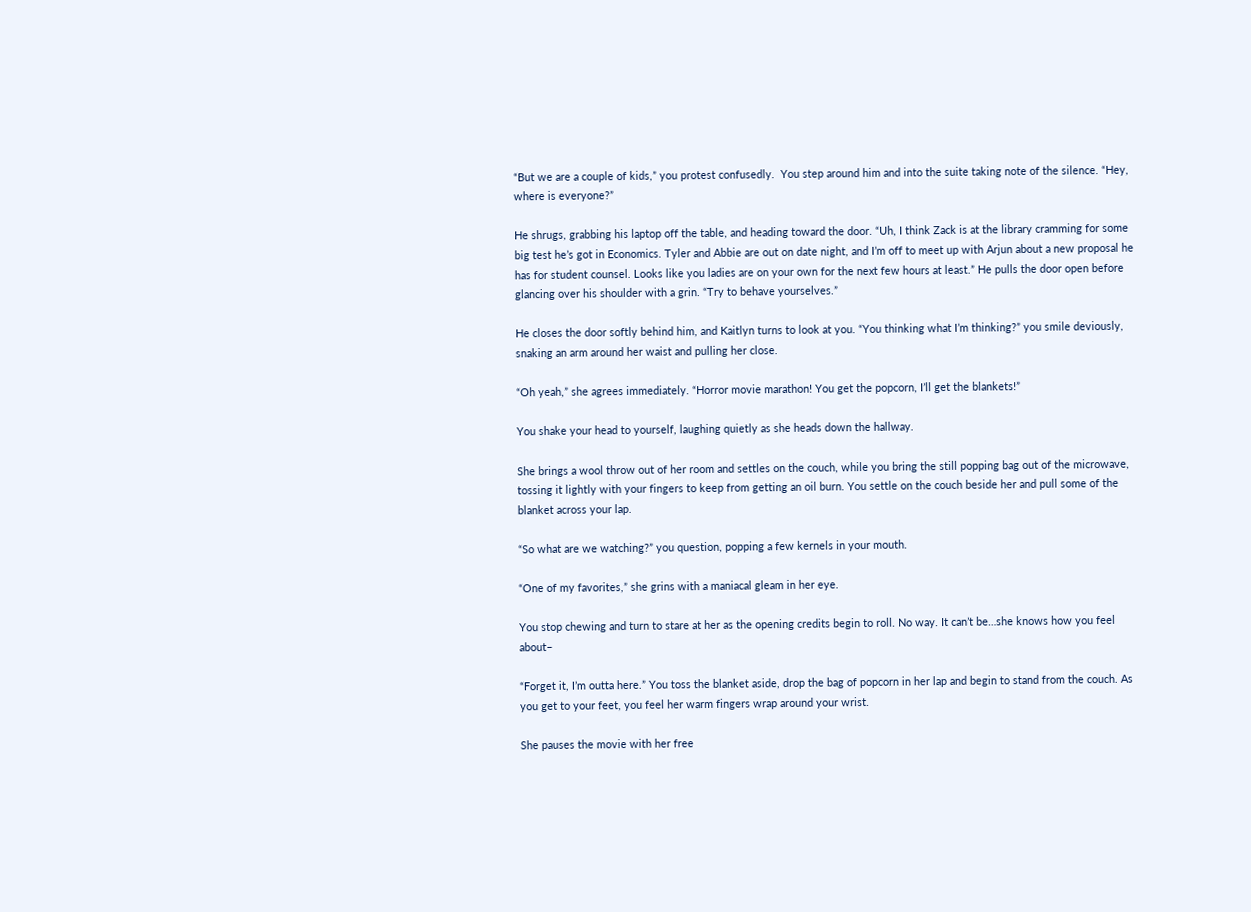“But we are a couple of kids,” you protest confusedly.  You step around him and into the suite taking note of the silence. “Hey, where is everyone?”

He shrugs, grabbing his laptop off the table, and heading toward the door. “Uh, I think Zack is at the library cramming for some big test he’s got in Economics. Tyler and Abbie are out on date night, and I’m off to meet up with Arjun about a new proposal he has for student counsel. Looks like you ladies are on your own for the next few hours at least.” He pulls the door open before glancing over his shoulder with a grin. “Try to behave yourselves.”

He closes the door softly behind him, and Kaitlyn turns to look at you. “You thinking what I’m thinking?” you smile deviously, snaking an arm around her waist and pulling her close.

“Oh yeah,” she agrees immediately. “Horror movie marathon! You get the popcorn, I’ll get the blankets!”

You shake your head to yourself, laughing quietly as she heads down the hallway.

She brings a wool throw out of her room and settles on the couch, while you bring the still popping bag out of the microwave, tossing it lightly with your fingers to keep from getting an oil burn. You settle on the couch beside her and pull some of the blanket across your lap.

“So what are we watching?” you question, popping a few kernels in your mouth.

“One of my favorites,” she grins with a maniacal gleam in her eye.

You stop chewing and turn to stare at her as the opening credits begin to roll. No way. It can’t be…she knows how you feel about–

“Forget it, I’m outta here.” You toss the blanket aside, drop the bag of popcorn in her lap and begin to stand from the couch. As you get to your feet, you feel her warm fingers wrap around your wrist.

She pauses the movie with her free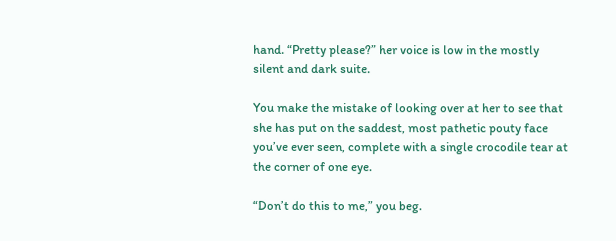hand. “Pretty please?” her voice is low in the mostly silent and dark suite.

You make the mistake of looking over at her to see that she has put on the saddest, most pathetic pouty face you’ve ever seen, complete with a single crocodile tear at the corner of one eye.

“Don’t do this to me,” you beg.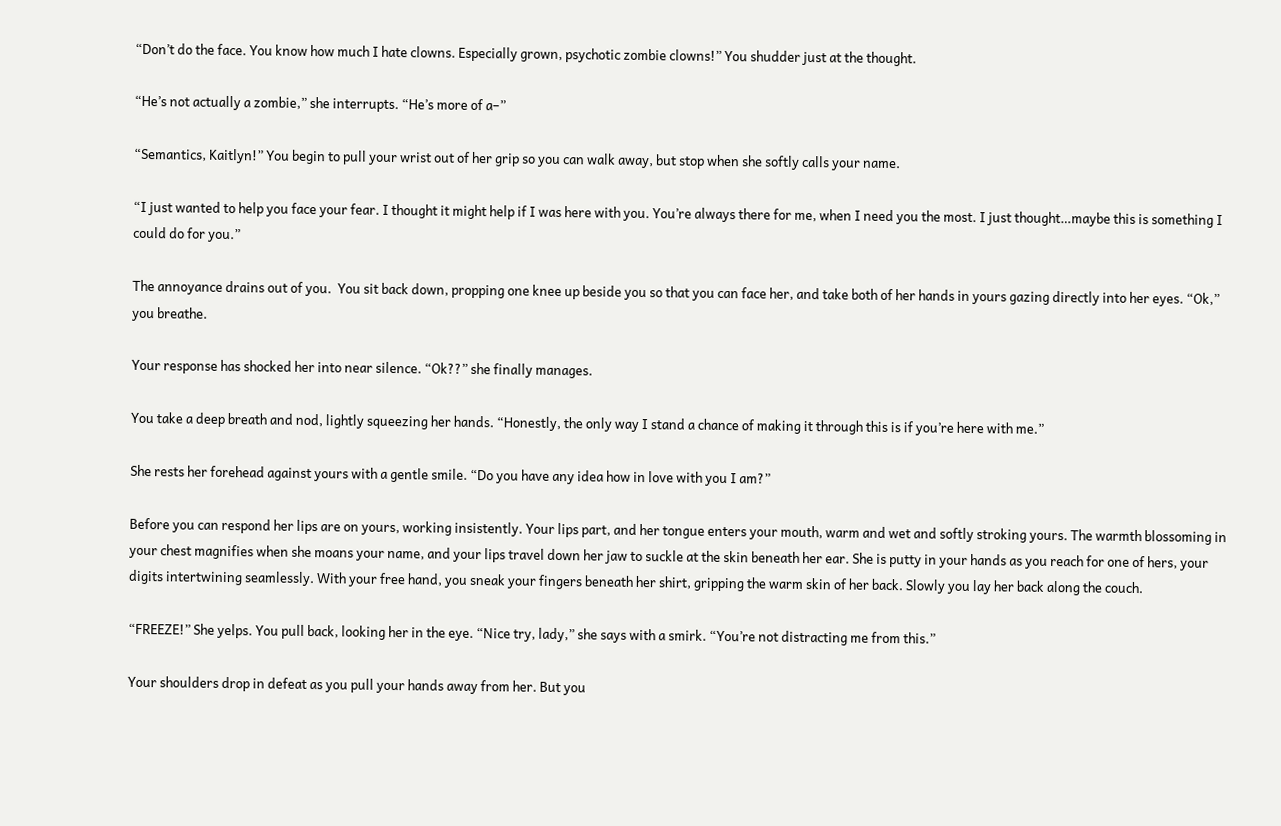“Don’t do the face. You know how much I hate clowns. Especially grown, psychotic zombie clowns!” You shudder just at the thought.

“He’s not actually a zombie,” she interrupts. “He’s more of a–”

“Semantics, Kaitlyn!” You begin to pull your wrist out of her grip so you can walk away, but stop when she softly calls your name.

“I just wanted to help you face your fear. I thought it might help if I was here with you. You’re always there for me, when I need you the most. I just thought…maybe this is something I could do for you.”

The annoyance drains out of you.  You sit back down, propping one knee up beside you so that you can face her, and take both of her hands in yours gazing directly into her eyes. “Ok,” you breathe.

Your response has shocked her into near silence. “Ok??” she finally manages.

You take a deep breath and nod, lightly squeezing her hands. “Honestly, the only way I stand a chance of making it through this is if you’re here with me.”

She rests her forehead against yours with a gentle smile. “Do you have any idea how in love with you I am?”

Before you can respond her lips are on yours, working insistently. Your lips part, and her tongue enters your mouth, warm and wet and softly stroking yours. The warmth blossoming in your chest magnifies when she moans your name, and your lips travel down her jaw to suckle at the skin beneath her ear. She is putty in your hands as you reach for one of hers, your digits intertwining seamlessly. With your free hand, you sneak your fingers beneath her shirt, gripping the warm skin of her back. Slowly you lay her back along the couch.

“FREEZE!” She yelps. You pull back, looking her in the eye. “Nice try, lady,” she says with a smirk. “You’re not distracting me from this.”

Your shoulders drop in defeat as you pull your hands away from her. But you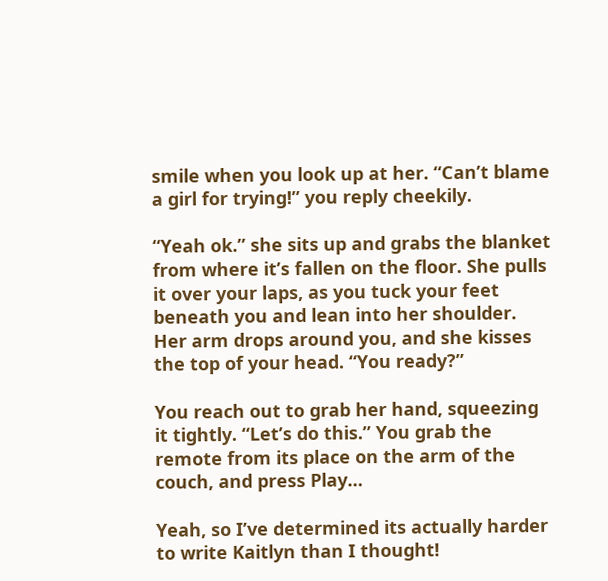smile when you look up at her. “Can’t blame a girl for trying!” you reply cheekily.

“Yeah ok.” she sits up and grabs the blanket from where it’s fallen on the floor. She pulls it over your laps, as you tuck your feet beneath you and lean into her shoulder. Her arm drops around you, and she kisses the top of your head. “You ready?”

You reach out to grab her hand, squeezing it tightly. “Let’s do this.” You grab the remote from its place on the arm of the couch, and press Play…

Yeah, so I’ve determined its actually harder to write Kaitlyn than I thought!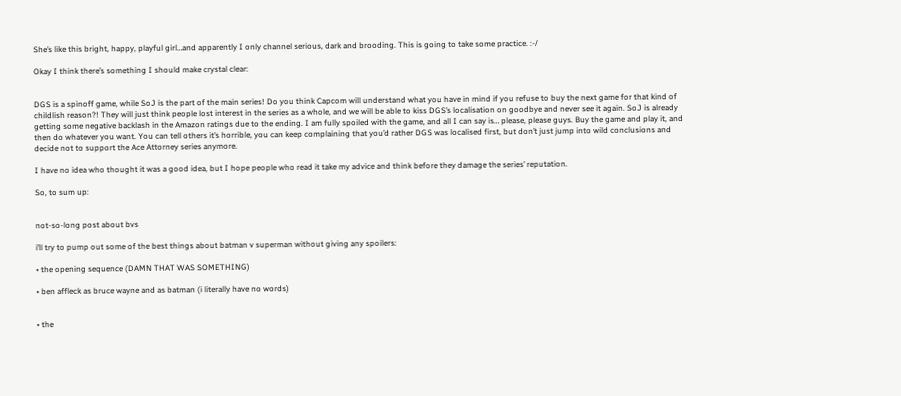She’s like this bright, happy, playful girl…and apparently I only channel serious, dark and brooding. This is going to take some practice. :-/

Okay I think there’s something I should make crystal clear:


DGS is a spinoff game, while SoJ is the part of the main series! Do you think Capcom will understand what you have in mind if you refuse to buy the next game for that kind of childlish reason?! They will just think people lost interest in the series as a whole, and we will be able to kiss DGS’s localisation on goodbye and never see it again. SoJ is already getting some negative backlash in the Amazon ratings due to the ending. I am fully spoiled with the game, and all I can say is… please, please guys. Buy the game and play it, and then do whatever you want. You can tell others it’s horrible, you can keep complaining that you’d rather DGS was localised first, but don’t just jump into wild conclusions and decide not to support the Ace Attorney series anymore.

I have no idea who thought it was a good idea, but I hope people who read it take my advice and think before they damage the series’ reputation.

So, to sum up:


not-so-long post about bvs

i’ll try to pump out some of the best things about batman v superman without giving any spoilers:

• the opening sequence (DAMN THAT WAS SOMETHING)

• ben affleck as bruce wayne and as batman (i literally have no words)


• the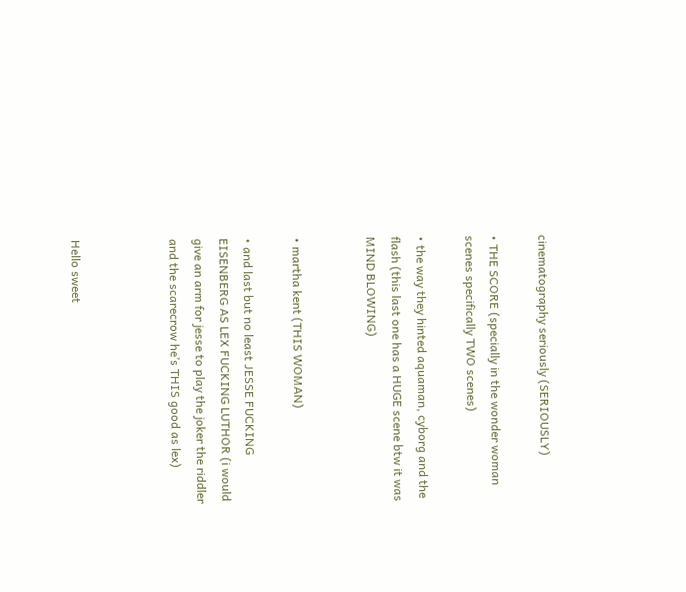cinematography seriously (SERIOUSLY)

• THE SCORE (specially in the wonder woman scenes specifically TWO scenes)

• the way they hinted aquaman, cyborg and the flash (this last one has a HUGE scene btw it was MIND BLOWING)


• martha kent (THIS WOMAN)

• and last but no least JESSE FUCKING EISENBERG AS LEX FUCKING LUTHOR (i would give an arm for jesse to play the joker the riddler and the scarecrow he’s THIS good as lex)



Hello sweet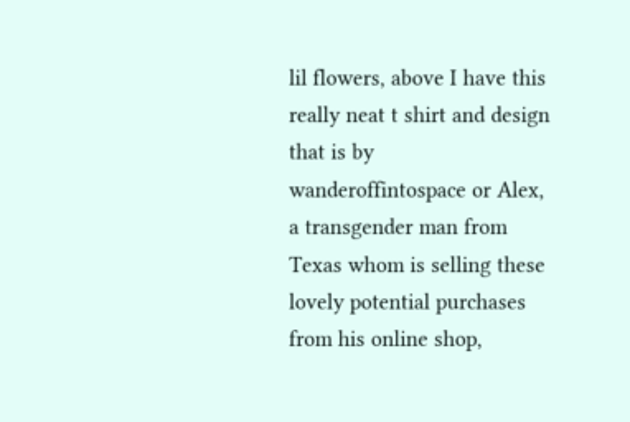lil flowers, above I have this really neat t shirt and design that is by wanderoffintospace or Alex, a transgender man from Texas whom is selling these lovely potential purchases from his online shop,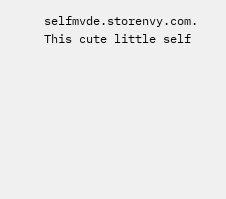selfmvde.storenvy.com. This cute little self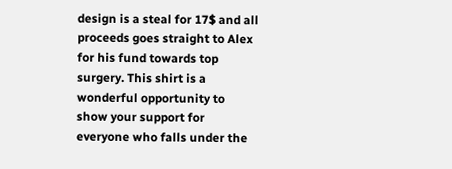design is a steal for 17$ and all proceeds goes straight to Alex for his fund towards top surgery. This shirt is a wonderful opportunity to show your support for everyone who falls under the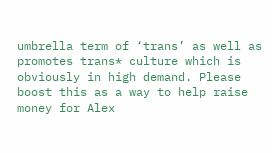umbrella term of ‘trans’ as well as promotes trans* culture which is obviously in high demand. Please boost this as a way to help raise money for Alex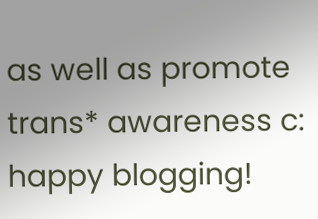as well as promote trans* awareness c: happy blogging!